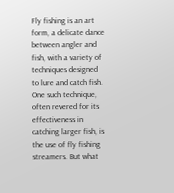Fly fishing is an art form, a delicate dance between angler and fish, with a variety of techniques designed to lure and catch fish. One such technique, often revered for its effectiveness in catching larger fish, is the use of fly fishing streamers. But what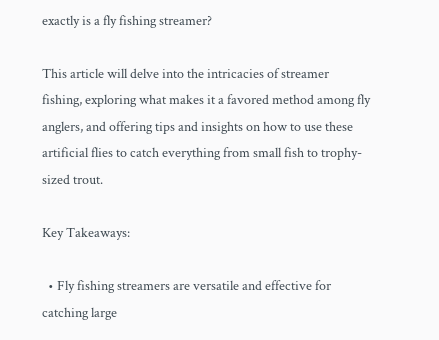exactly is a fly fishing streamer?

This article will delve into the intricacies of streamer fishing, exploring what makes it a favored method among fly anglers, and offering tips and insights on how to use these artificial flies to catch everything from small fish to trophy-sized trout.

Key Takeaways:

  • Fly fishing streamers are versatile and effective for catching large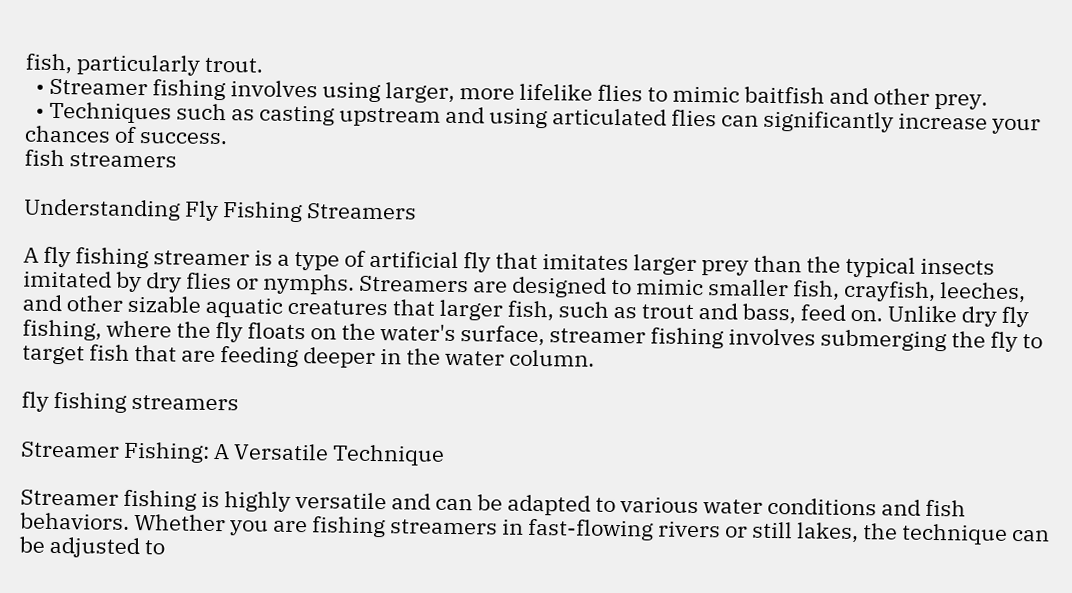fish, particularly trout.
  • Streamer fishing involves using larger, more lifelike flies to mimic baitfish and other prey.
  • Techniques such as casting upstream and using articulated flies can significantly increase your chances of success.
fish streamers

Understanding Fly Fishing Streamers

A fly fishing streamer is a type of artificial fly that imitates larger prey than the typical insects imitated by dry flies or nymphs. Streamers are designed to mimic smaller fish, crayfish, leeches, and other sizable aquatic creatures that larger fish, such as trout and bass, feed on. Unlike dry fly fishing, where the fly floats on the water's surface, streamer fishing involves submerging the fly to target fish that are feeding deeper in the water column.

fly fishing streamers

Streamer Fishing: A Versatile Technique

Streamer fishing is highly versatile and can be adapted to various water conditions and fish behaviors. Whether you are fishing streamers in fast-flowing rivers or still lakes, the technique can be adjusted to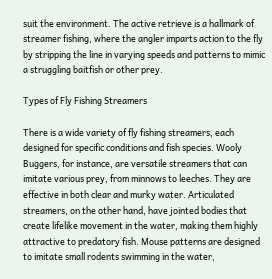suit the environment. The active retrieve is a hallmark of streamer fishing, where the angler imparts action to the fly by stripping the line in varying speeds and patterns to mimic a struggling baitfish or other prey.

Types of Fly Fishing Streamers

There is a wide variety of fly fishing streamers, each designed for specific conditions and fish species. Wooly Buggers, for instance, are versatile streamers that can imitate various prey, from minnows to leeches. They are effective in both clear and murky water. Articulated streamers, on the other hand, have jointed bodies that create lifelike movement in the water, making them highly attractive to predatory fish. Mouse patterns are designed to imitate small rodents swimming in the water,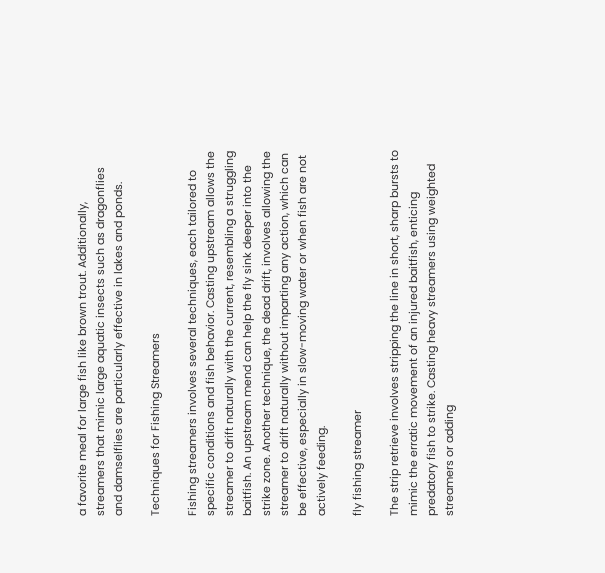a favorite meal for large fish like brown trout. Additionally, streamers that mimic large aquatic insects such as dragonflies and damselflies are particularly effective in lakes and ponds.

Techniques for Fishing Streamers

Fishing streamers involves several techniques, each tailored to specific conditions and fish behavior. Casting upstream allows the streamer to drift naturally with the current, resembling a struggling baitfish. An upstream mend can help the fly sink deeper into the strike zone. Another technique, the dead drift, involves allowing the streamer to drift naturally without imparting any action, which can be effective, especially in slow-moving water or when fish are not actively feeding.

fly fishing streamer

The strip retrieve involves stripping the line in short, sharp bursts to mimic the erratic movement of an injured baitfish, enticing predatory fish to strike. Casting heavy streamers using weighted streamers or adding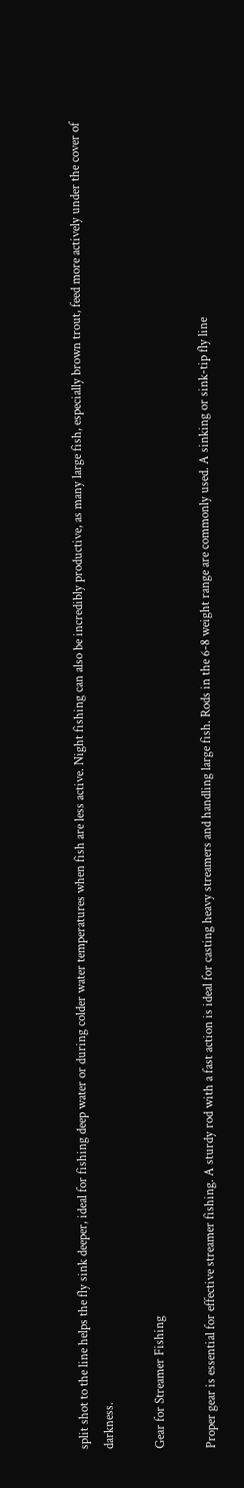split shot to the line helps the fly sink deeper, ideal for fishing deep water or during colder water temperatures when fish are less active. Night fishing can also be incredibly productive, as many large fish, especially brown trout, feed more actively under the cover of darkness.

Gear for Streamer Fishing

Proper gear is essential for effective streamer fishing. A sturdy rod with a fast action is ideal for casting heavy streamers and handling large fish. Rods in the 6-8 weight range are commonly used. A sinking or sink-tip fly line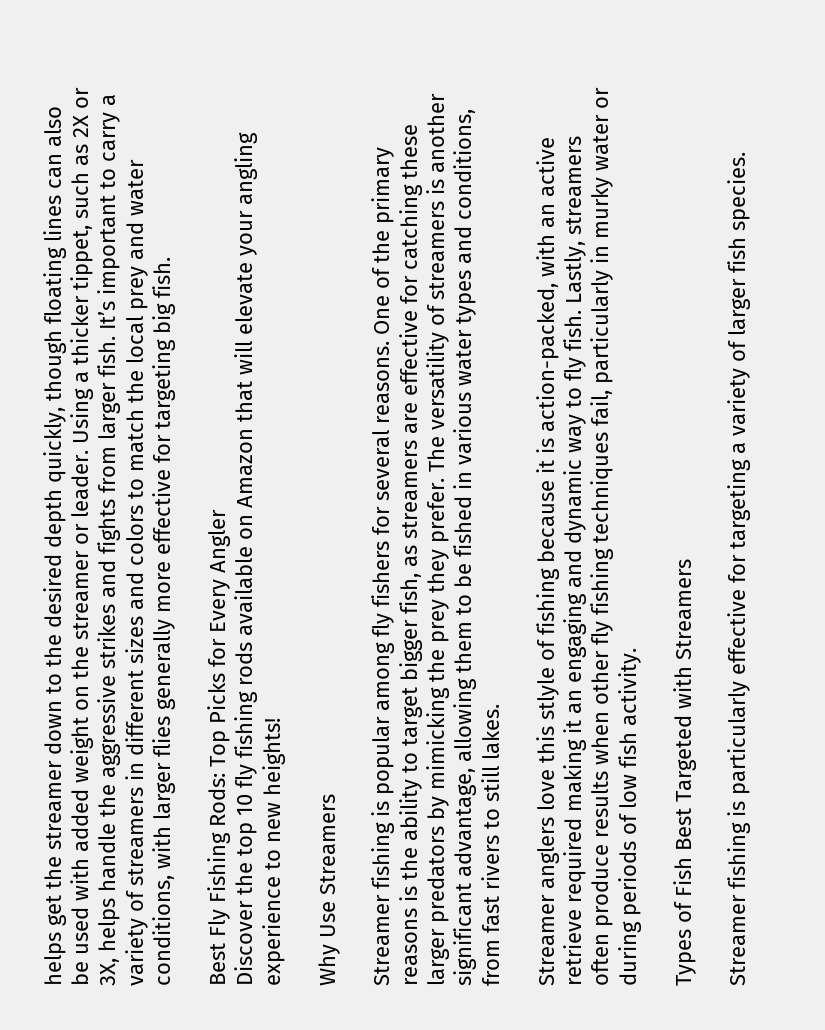helps get the streamer down to the desired depth quickly, though floating lines can also be used with added weight on the streamer or leader. Using a thicker tippet, such as 2X or 3X, helps handle the aggressive strikes and fights from larger fish. It’s important to carry a variety of streamers in different sizes and colors to match the local prey and water conditions, with larger flies generally more effective for targeting big fish.

Best Fly Fishing Rods: Top Picks for Every Angler
Discover the top 10 fly fishing rods available on Amazon that will elevate your angling experience to new heights!

Why Use Streamers

Streamer fishing is popular among fly fishers for several reasons. One of the primary reasons is the ability to target bigger fish, as streamers are effective for catching these larger predators by mimicking the prey they prefer. The versatility of streamers is another significant advantage, allowing them to be fished in various water types and conditions, from fast rivers to still lakes.

Streamer anglers love this stlyle of fishing because it is action-packed, with an active retrieve required making it an engaging and dynamic way to fly fish. Lastly, streamers often produce results when other fly fishing techniques fail, particularly in murky water or during periods of low fish activity.

Types of Fish Best Targeted with Streamers

Streamer fishing is particularly effective for targeting a variety of larger fish species.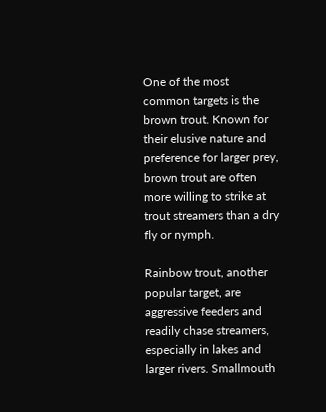One of the most common targets is the brown trout. Known for their elusive nature and preference for larger prey, brown trout are often more willing to strike at trout streamers than a dry fly or nymph.

Rainbow trout, another popular target, are aggressive feeders and readily chase streamers, especially in lakes and larger rivers. Smallmouth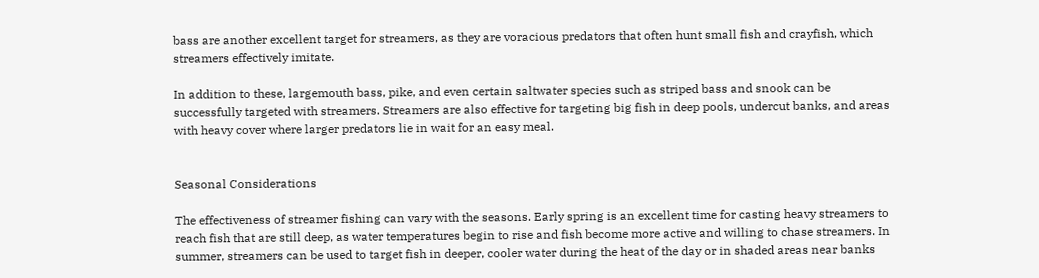bass are another excellent target for streamers, as they are voracious predators that often hunt small fish and crayfish, which streamers effectively imitate.

In addition to these, largemouth bass, pike, and even certain saltwater species such as striped bass and snook can be successfully targeted with streamers. Streamers are also effective for targeting big fish in deep pools, undercut banks, and areas with heavy cover where larger predators lie in wait for an easy meal.


Seasonal Considerations

The effectiveness of streamer fishing can vary with the seasons. Early spring is an excellent time for casting heavy streamers to reach fish that are still deep, as water temperatures begin to rise and fish become more active and willing to chase streamers. In summer, streamers can be used to target fish in deeper, cooler water during the heat of the day or in shaded areas near banks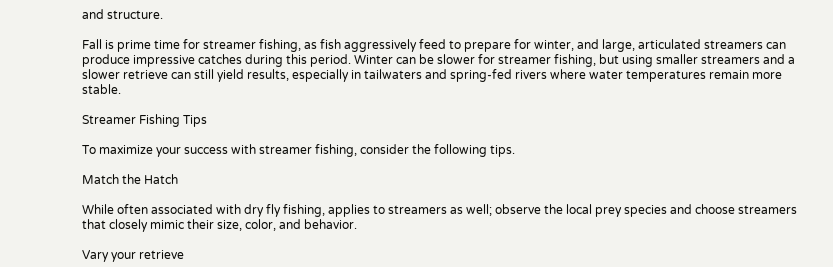and structure.

Fall is prime time for streamer fishing, as fish aggressively feed to prepare for winter, and large, articulated streamers can produce impressive catches during this period. Winter can be slower for streamer fishing, but using smaller streamers and a slower retrieve can still yield results, especially in tailwaters and spring-fed rivers where water temperatures remain more stable.

Streamer Fishing Tips

To maximize your success with streamer fishing, consider the following tips.

Match the Hatch

While often associated with dry fly fishing, applies to streamers as well; observe the local prey species and choose streamers that closely mimic their size, color, and behavior.

Vary your retrieve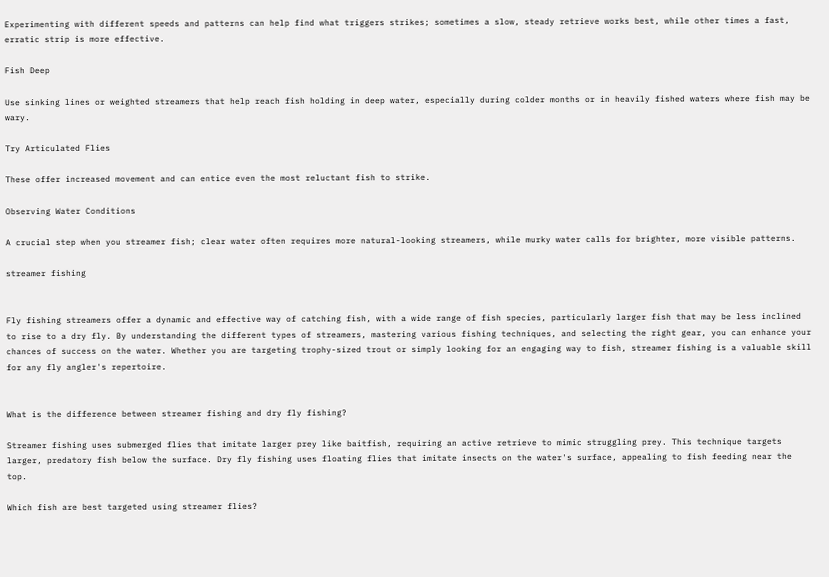Experimenting with different speeds and patterns can help find what triggers strikes; sometimes a slow, steady retrieve works best, while other times a fast, erratic strip is more effective.

Fish Deep

Use sinking lines or weighted streamers that help reach fish holding in deep water, especially during colder months or in heavily fished waters where fish may be wary.

Try Articulated Flies

These offer increased movement and can entice even the most reluctant fish to strike.

Observing Water Conditions

A crucial step when you streamer fish; clear water often requires more natural-looking streamers, while murky water calls for brighter, more visible patterns.

streamer fishing


Fly fishing streamers offer a dynamic and effective way of catching fish, with a wide range of fish species, particularly larger fish that may be less inclined to rise to a dry fly. By understanding the different types of streamers, mastering various fishing techniques, and selecting the right gear, you can enhance your chances of success on the water. Whether you are targeting trophy-sized trout or simply looking for an engaging way to fish, streamer fishing is a valuable skill for any fly angler's repertoire.


What is the difference between streamer fishing and dry fly fishing?

Streamer fishing uses submerged flies that imitate larger prey like baitfish, requiring an active retrieve to mimic struggling prey. This technique targets larger, predatory fish below the surface. Dry fly fishing uses floating flies that imitate insects on the water's surface, appealing to fish feeding near the top.

Which fish are best targeted using streamer flies?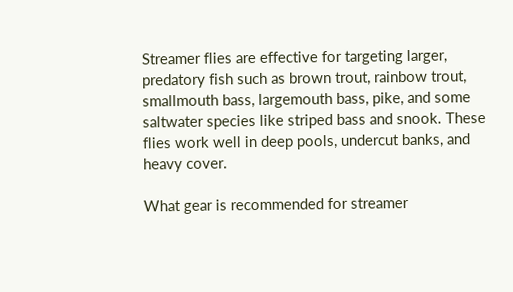Streamer flies are effective for targeting larger, predatory fish such as brown trout, rainbow trout, smallmouth bass, largemouth bass, pike, and some saltwater species like striped bass and snook. These flies work well in deep pools, undercut banks, and heavy cover.

What gear is recommended for streamer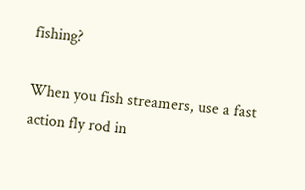fishing?

When you fish streamers, use a fast action fly rod in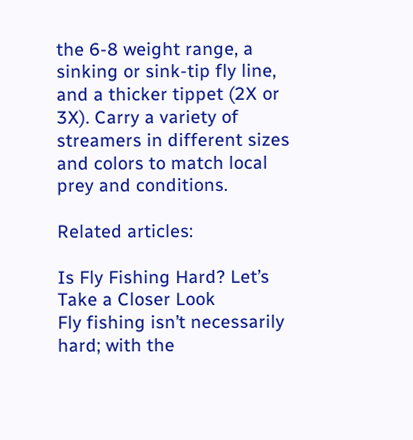the 6-8 weight range, a sinking or sink-tip fly line, and a thicker tippet (2X or 3X). Carry a variety of streamers in different sizes and colors to match local prey and conditions.

Related articles:

Is Fly Fishing Hard? Let’s Take a Closer Look
Fly fishing isn’t necessarily hard; with the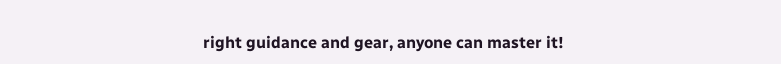right guidance and gear, anyone can master it!